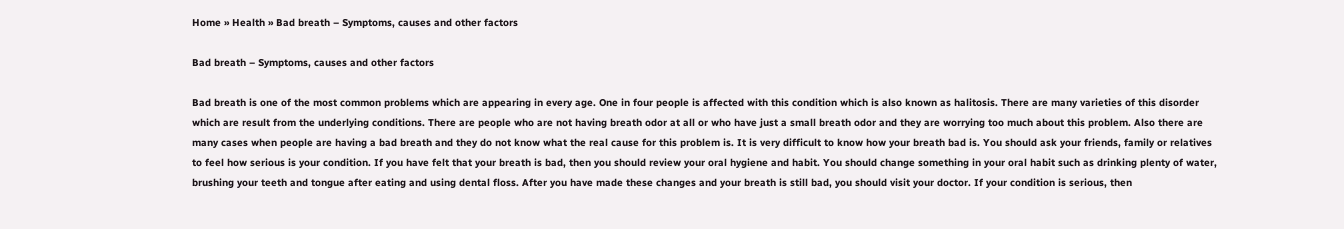Home » Health » Bad breath – Symptoms, causes and other factors

Bad breath – Symptoms, causes and other factors

Bad breath is one of the most common problems which are appearing in every age. One in four people is affected with this condition which is also known as halitosis. There are many varieties of this disorder which are result from the underlying conditions. There are people who are not having breath odor at all or who have just a small breath odor and they are worrying too much about this problem. Also there are many cases when people are having a bad breath and they do not know what the real cause for this problem is. It is very difficult to know how your breath bad is. You should ask your friends, family or relatives to feel how serious is your condition. If you have felt that your breath is bad, then you should review your oral hygiene and habit. You should change something in your oral habit such as drinking plenty of water, brushing your teeth and tongue after eating and using dental floss. After you have made these changes and your breath is still bad, you should visit your doctor. If your condition is serious, then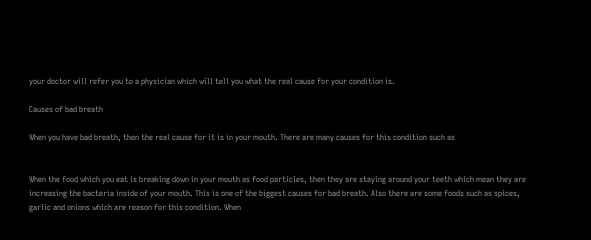your doctor will refer you to a physician which will tell you what the real cause for your condition is.

Causes of bad breath

When you have bad breath, then the real cause for it is in your mouth. There are many causes for this condition such as


When the food which you eat is breaking down in your mouth as food particles, then they are staying around your teeth which mean they are increasing the bacteria inside of your mouth. This is one of the biggest causes for bad breath. Also there are some foods such as spices, garlic and onions which are reason for this condition. When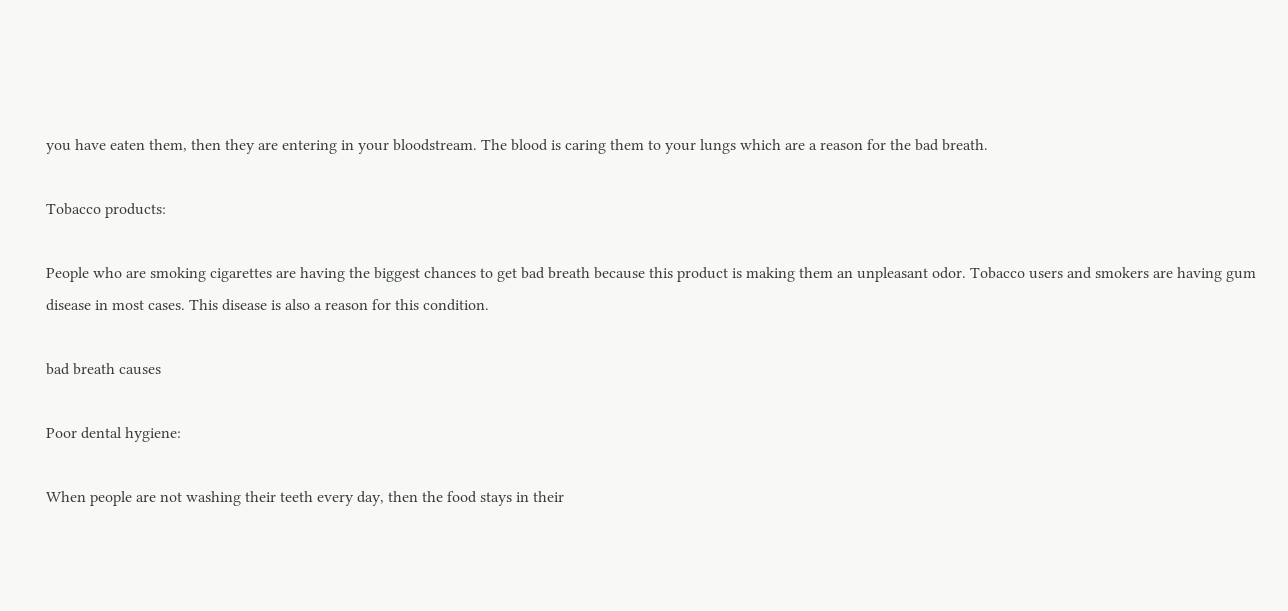you have eaten them, then they are entering in your bloodstream. The blood is caring them to your lungs which are a reason for the bad breath.

Tobacco products:

People who are smoking cigarettes are having the biggest chances to get bad breath because this product is making them an unpleasant odor. Tobacco users and smokers are having gum disease in most cases. This disease is also a reason for this condition.

bad breath causes

Poor dental hygiene:

When people are not washing their teeth every day, then the food stays in their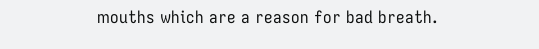mouths which are a reason for bad breath.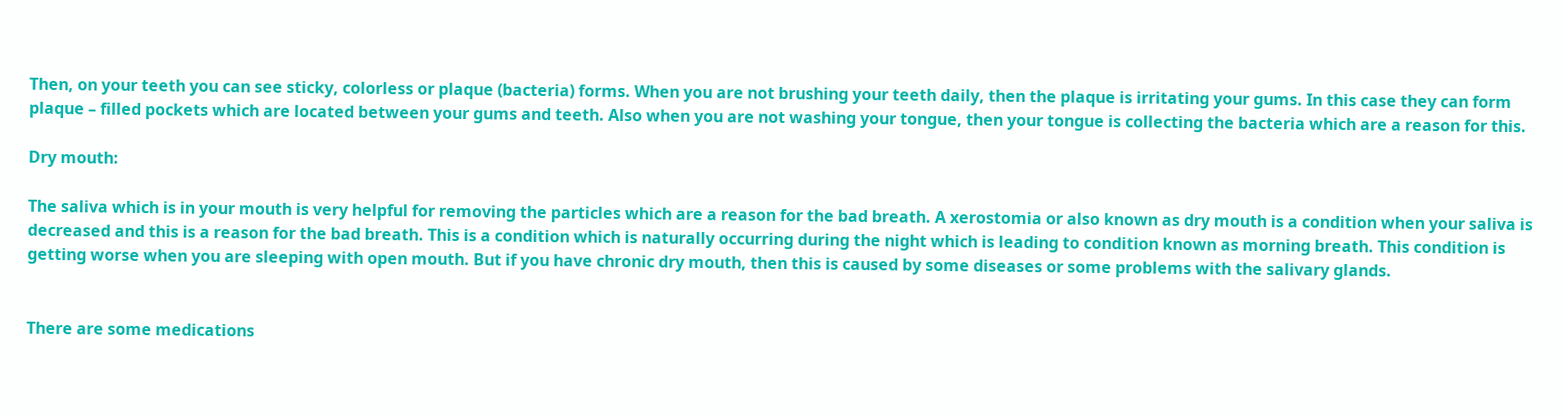Then, on your teeth you can see sticky, colorless or plaque (bacteria) forms. When you are not brushing your teeth daily, then the plaque is irritating your gums. In this case they can form plaque – filled pockets which are located between your gums and teeth. Also when you are not washing your tongue, then your tongue is collecting the bacteria which are a reason for this.

Dry mouth:

The saliva which is in your mouth is very helpful for removing the particles which are a reason for the bad breath. A xerostomia or also known as dry mouth is a condition when your saliva is decreased and this is a reason for the bad breath. This is a condition which is naturally occurring during the night which is leading to condition known as morning breath. This condition is getting worse when you are sleeping with open mouth. But if you have chronic dry mouth, then this is caused by some diseases or some problems with the salivary glands.


There are some medications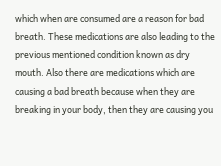which when are consumed are a reason for bad breath. These medications are also leading to the previous mentioned condition known as dry mouth. Also there are medications which are causing a bad breath because when they are breaking in your body, then they are causing you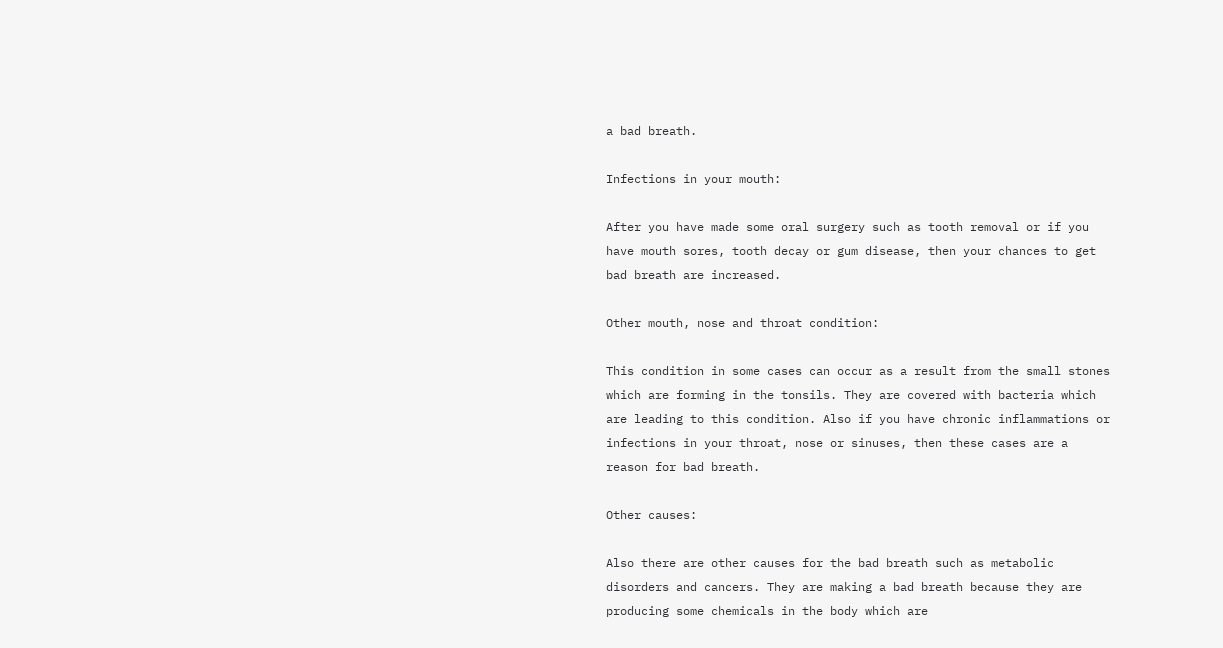a bad breath.

Infections in your mouth:

After you have made some oral surgery such as tooth removal or if you have mouth sores, tooth decay or gum disease, then your chances to get bad breath are increased.

Other mouth, nose and throat condition:

This condition in some cases can occur as a result from the small stones which are forming in the tonsils. They are covered with bacteria which are leading to this condition. Also if you have chronic inflammations or infections in your throat, nose or sinuses, then these cases are a reason for bad breath.

Other causes:

Also there are other causes for the bad breath such as metabolic disorders and cancers. They are making a bad breath because they are producing some chemicals in the body which are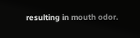resulting in mouth odor.